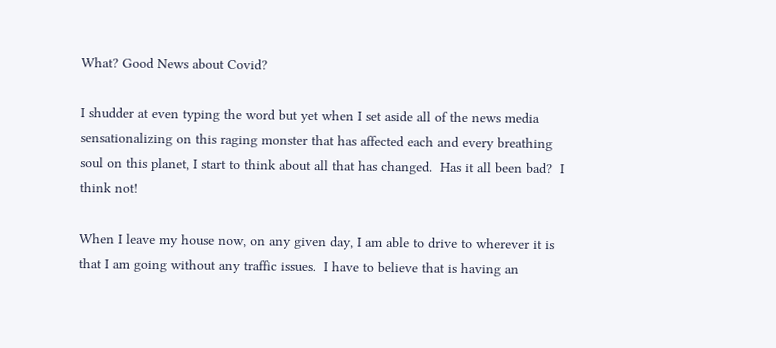What? Good News about Covid?

I shudder at even typing the word but yet when I set aside all of the news media sensationalizing on this raging monster that has affected each and every breathing soul on this planet, I start to think about all that has changed.  Has it all been bad?  I think not!

When I leave my house now, on any given day, I am able to drive to wherever it is that I am going without any traffic issues.  I have to believe that is having an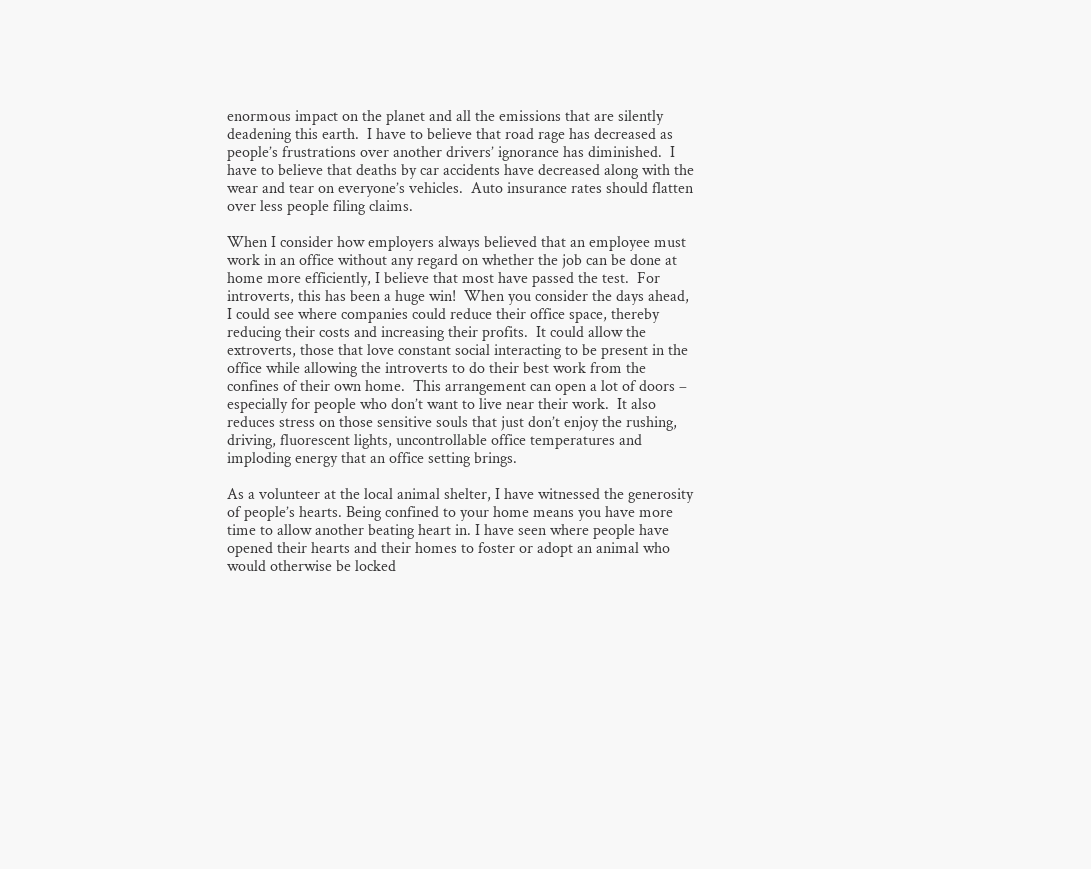enormous impact on the planet and all the emissions that are silently deadening this earth.  I have to believe that road rage has decreased as people’s frustrations over another drivers’ ignorance has diminished.  I have to believe that deaths by car accidents have decreased along with the wear and tear on everyone’s vehicles.  Auto insurance rates should flatten over less people filing claims.

When I consider how employers always believed that an employee must work in an office without any regard on whether the job can be done at home more efficiently, I believe that most have passed the test.  For introverts, this has been a huge win!  When you consider the days ahead, I could see where companies could reduce their office space, thereby reducing their costs and increasing their profits.  It could allow the extroverts, those that love constant social interacting to be present in the office while allowing the introverts to do their best work from the confines of their own home.  This arrangement can open a lot of doors – especially for people who don’t want to live near their work.  It also reduces stress on those sensitive souls that just don’t enjoy the rushing, driving, fluorescent lights, uncontrollable office temperatures and imploding energy that an office setting brings.

As a volunteer at the local animal shelter, I have witnessed the generosity of people’s hearts. Being confined to your home means you have more time to allow another beating heart in. I have seen where people have opened their hearts and their homes to foster or adopt an animal who would otherwise be locked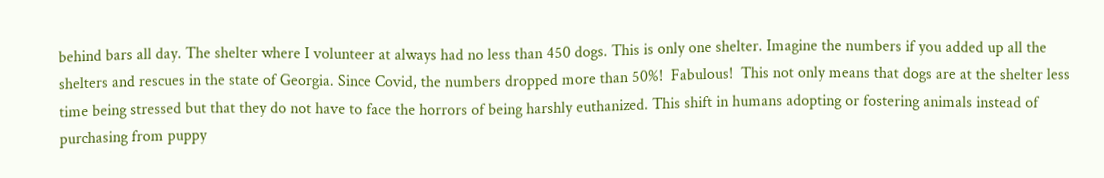behind bars all day. The shelter where I volunteer at always had no less than 450 dogs. This is only one shelter. Imagine the numbers if you added up all the shelters and rescues in the state of Georgia. Since Covid, the numbers dropped more than 50%!  Fabulous!  This not only means that dogs are at the shelter less time being stressed but that they do not have to face the horrors of being harshly euthanized. This shift in humans adopting or fostering animals instead of purchasing from puppy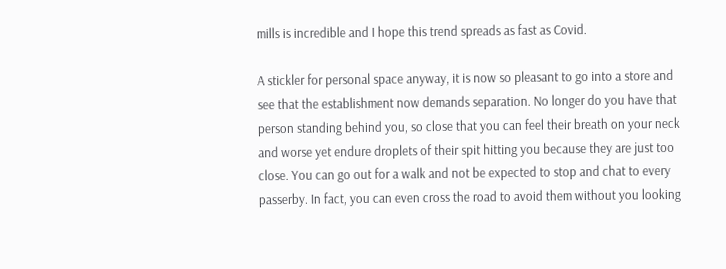mills is incredible and I hope this trend spreads as fast as Covid.

A stickler for personal space anyway, it is now so pleasant to go into a store and see that the establishment now demands separation. No longer do you have that person standing behind you, so close that you can feel their breath on your neck and worse yet endure droplets of their spit hitting you because they are just too close. You can go out for a walk and not be expected to stop and chat to every passerby. In fact, you can even cross the road to avoid them without you looking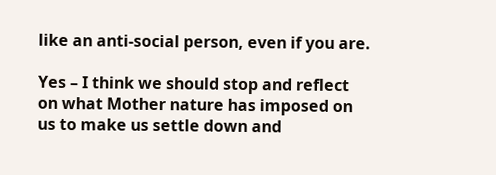like an anti-social person, even if you are.

Yes – I think we should stop and reflect on what Mother nature has imposed on us to make us settle down and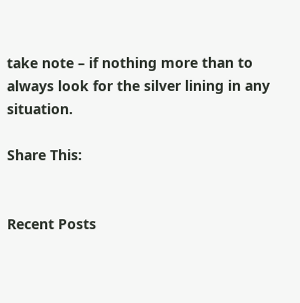take note – if nothing more than to always look for the silver lining in any situation.

Share This:


Recent Posts